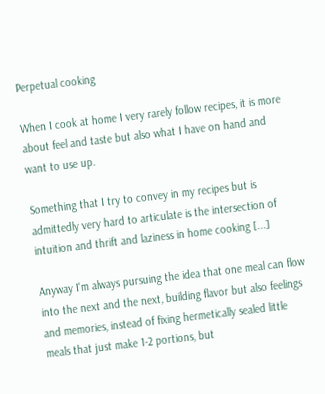Perpetual cooking

When I cook at home I very rarely follow recipes, it is more about feel and taste but also what I have on hand and want to use up.

Something that I try to convey in my recipes but is admittedly very hard to articulate is the intersection of intuition and thrift and laziness in home cooking [...]

Anyway I'm always pursuing the idea that one meal can flow into the next and the next, building flavor but also feelings and memories, instead of fixing hermetically sealed little meals that just make 1-2 portions, but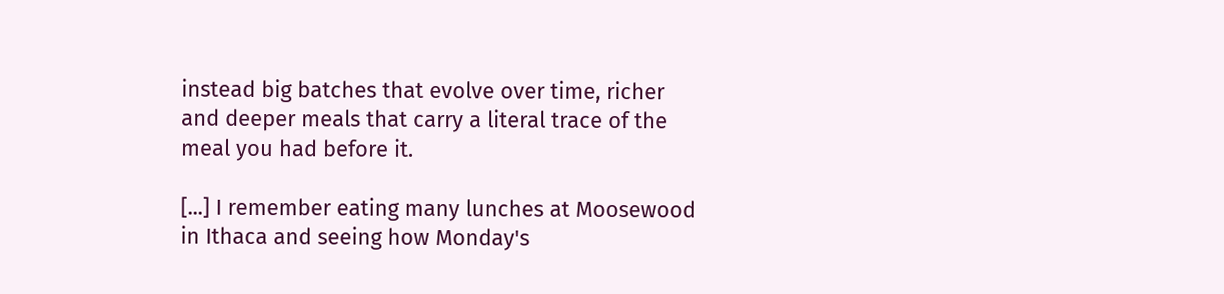instead big batches that evolve over time, richer and deeper meals that carry a literal trace of the meal you had before it.

[...] I remember eating many lunches at Moosewood in Ithaca and seeing how Monday's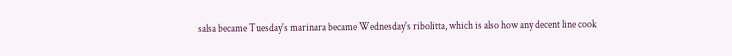salsa became Tuesday's marinara became Wednesday's ribolitta, which is also how any decent line cook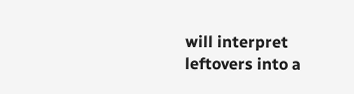will interpret leftovers into a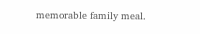memorable family meal.